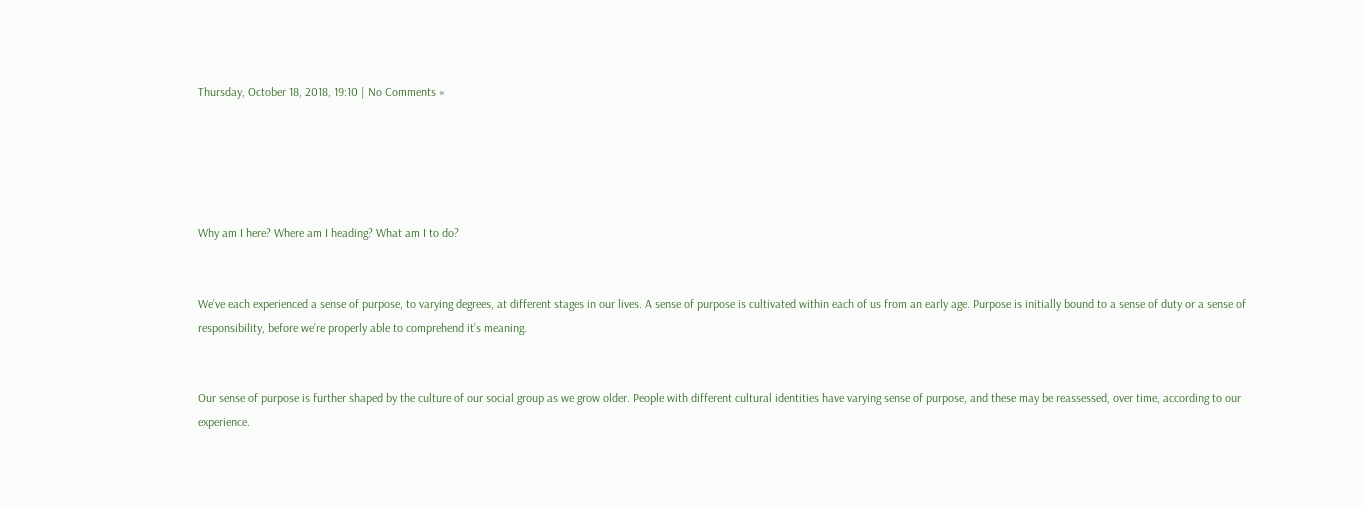Thursday, October 18, 2018, 19:10 | No Comments »





Why am I here? Where am I heading? What am I to do?


We’ve each experienced a sense of purpose, to varying degrees, at different stages in our lives. A sense of purpose is cultivated within each of us from an early age. Purpose is initially bound to a sense of duty or a sense of responsibility, before we’re properly able to comprehend it’s meaning.


Our sense of purpose is further shaped by the culture of our social group as we grow older. People with different cultural identities have varying sense of purpose, and these may be reassessed, over time, according to our experience.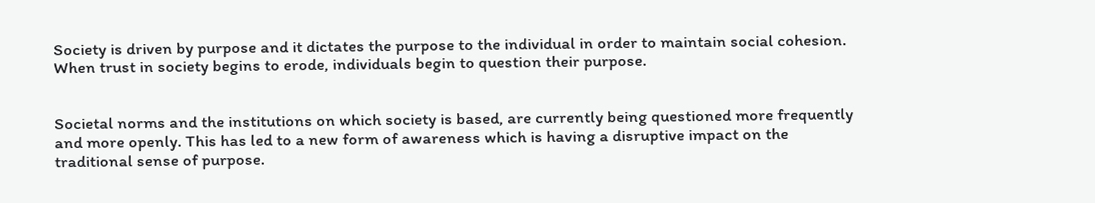Society is driven by purpose and it dictates the purpose to the individual in order to maintain social cohesion. When trust in society begins to erode, individuals begin to question their purpose.


Societal norms and the institutions on which society is based, are currently being questioned more frequently and more openly. This has led to a new form of awareness which is having a disruptive impact on the traditional sense of purpose.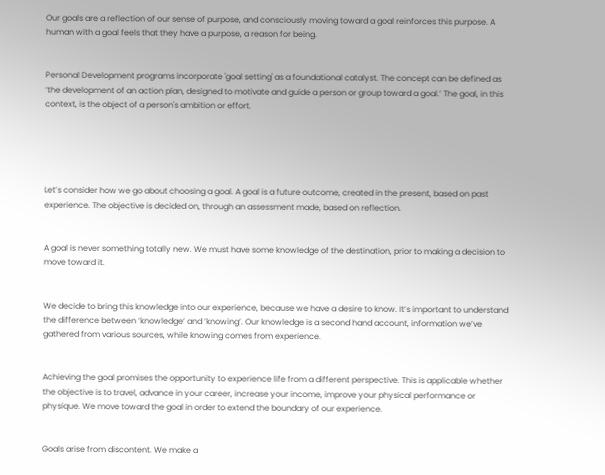Our goals are a reflection of our sense of purpose, and consciously moving toward a goal reinforces this purpose. A human with a goal feels that they have a purpose, a reason for being.


Personal Development programs incorporate 'goal setting' as a foundational catalyst. The concept can be defined as ‘the development of an action plan, designed to motivate and guide a person or group toward a goal.’ The goal, in this context, is the object of a person's ambition or effort.





Let’s consider how we go about choosing a goal. A goal is a future outcome, created in the present, based on past experience. The objective is decided on, through an assessment made, based on reflection.


A goal is never something totally new. We must have some knowledge of the destination, prior to making a decision to move toward it.


We decide to bring this knowledge into our experience, because we have a desire to know. It’s important to understand the difference between ‘knowledge’ and ‘knowing’. Our knowledge is a second hand account, information we’ve gathered from various sources, while knowing comes from experience.


Achieving the goal promises the opportunity to experience life from a different perspective. This is applicable whether the objective is to travel, advance in your career, increase your income, improve your physical performance or physique. We move toward the goal in order to extend the boundary of our experience.


Goals arise from discontent. We make a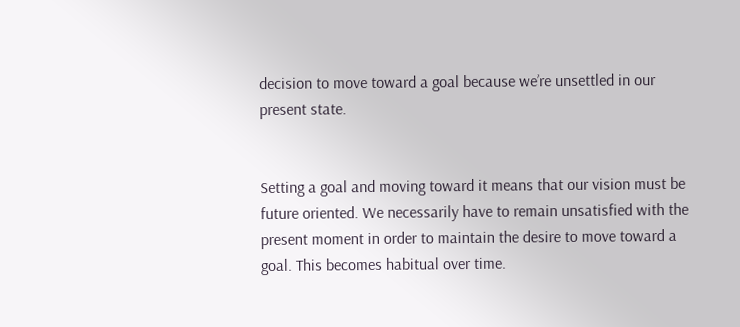decision to move toward a goal because we’re unsettled in our present state.


Setting a goal and moving toward it means that our vision must be future oriented. We necessarily have to remain unsatisfied with the present moment in order to maintain the desire to move toward a goal. This becomes habitual over time.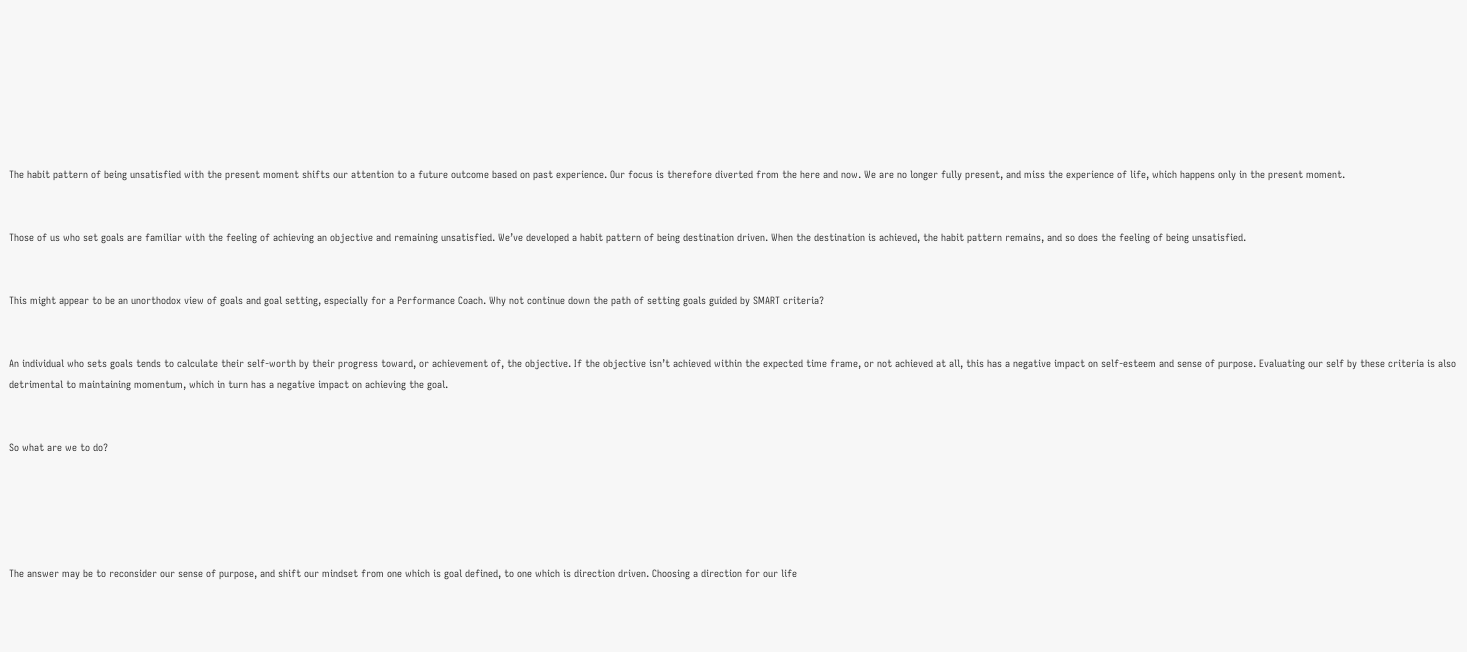The habit pattern of being unsatisfied with the present moment shifts our attention to a future outcome based on past experience. Our focus is therefore diverted from the here and now. We are no longer fully present, and miss the experience of life, which happens only in the present moment.


Those of us who set goals are familiar with the feeling of achieving an objective and remaining unsatisfied. We’ve developed a habit pattern of being destination driven. When the destination is achieved, the habit pattern remains, and so does the feeling of being unsatisfied.


This might appear to be an unorthodox view of goals and goal setting, especially for a Performance Coach. Why not continue down the path of setting goals guided by SMART criteria?


An individual who sets goals tends to calculate their self-worth by their progress toward, or achievement of, the objective. If the objective isn’t achieved within the expected time frame, or not achieved at all, this has a negative impact on self-esteem and sense of purpose. Evaluating our self by these criteria is also detrimental to maintaining momentum, which in turn has a negative impact on achieving the goal.


So what are we to do?





The answer may be to reconsider our sense of purpose, and shift our mindset from one which is goal defined, to one which is direction driven. Choosing a direction for our life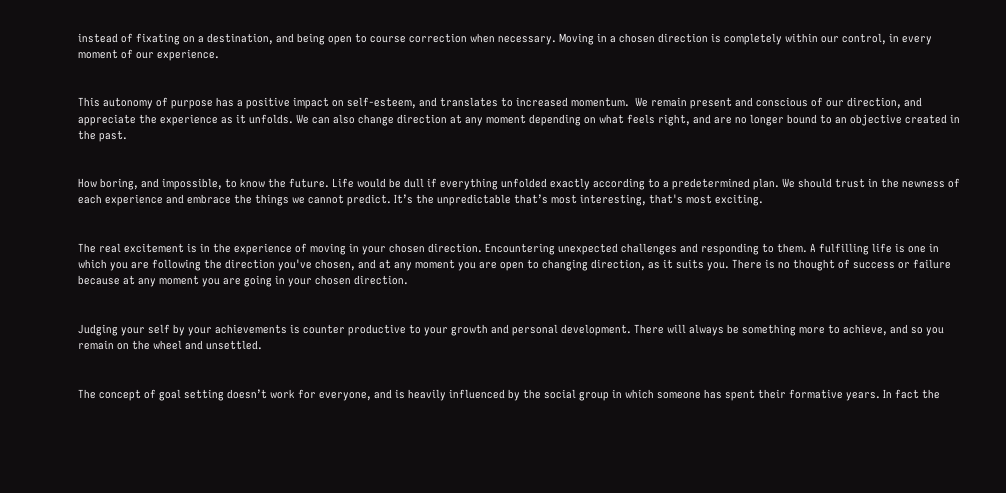instead of fixating on a destination, and being open to course correction when necessary. Moving in a chosen direction is completely within our control, in every moment of our experience.


This autonomy of purpose has a positive impact on self-esteem, and translates to increased momentum.  We remain present and conscious of our direction, and  appreciate the experience as it unfolds. We can also change direction at any moment depending on what feels right, and are no longer bound to an objective created in the past.


How boring, and impossible, to know the future. Life would be dull if everything unfolded exactly according to a predetermined plan. We should trust in the newness of each experience and embrace the things we cannot predict. It’s the unpredictable that’s most interesting, that's most exciting.


The real excitement is in the experience of moving in your chosen direction. Encountering unexpected challenges and responding to them. A fulfilling life is one in which you are following the direction you've chosen, and at any moment you are open to changing direction, as it suits you. There is no thought of success or failure because at any moment you are going in your chosen direction.


Judging your self by your achievements is counter productive to your growth and personal development. There will always be something more to achieve, and so you remain on the wheel and unsettled.


The concept of goal setting doesn’t work for everyone, and is heavily influenced by the social group in which someone has spent their formative years. In fact the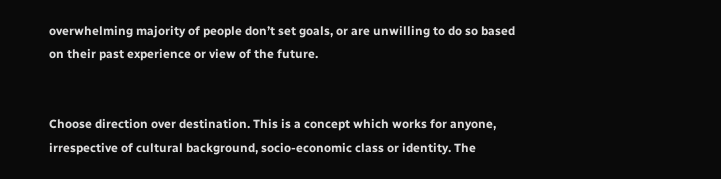overwhelming majority of people don’t set goals, or are unwilling to do so based on their past experience or view of the future.


Choose direction over destination. This is a concept which works for anyone, irrespective of cultural background, socio-economic class or identity. The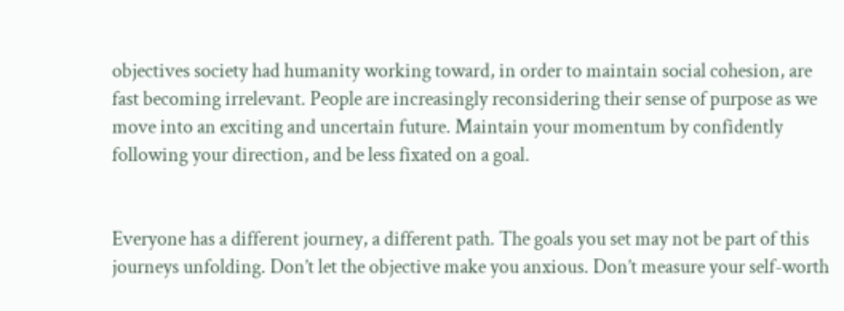objectives society had humanity working toward, in order to maintain social cohesion, are fast becoming irrelevant. People are increasingly reconsidering their sense of purpose as we move into an exciting and uncertain future. Maintain your momentum by confidently following your direction, and be less fixated on a goal.


Everyone has a different journey, a different path. The goals you set may not be part of this journeys unfolding. Don’t let the objective make you anxious. Don’t measure your self-worth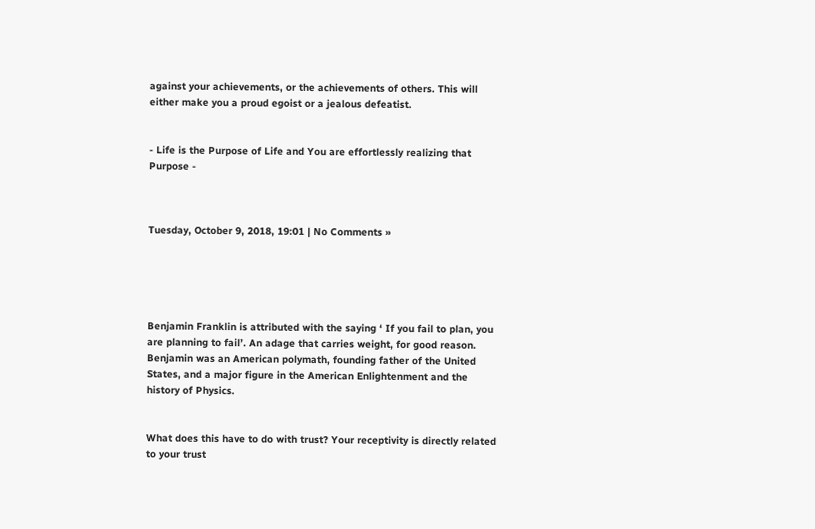against your achievements, or the achievements of others. This will either make you a proud egoist or a jealous defeatist.


- Life is the Purpose of Life and You are effortlessly realizing that Purpose -



Tuesday, October 9, 2018, 19:01 | No Comments »





Benjamin Franklin is attributed with the saying ‘ If you fail to plan, you are planning to fail’. An adage that carries weight, for good reason. Benjamin was an American polymath, founding father of the United States, and a major figure in the American Enlightenment and the history of Physics.


What does this have to do with trust? Your receptivity is directly related to your trust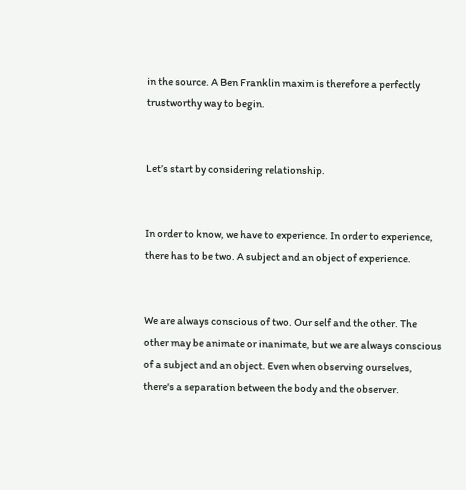in the source. A Ben Franklin maxim is therefore a perfectly trustworthy way to begin.


Let’s start by considering relationship.


In order to know, we have to experience. In order to experience, there has to be two. A subject and an object of experience.


We are always conscious of two. Our self and the other. The other may be animate or inanimate, but we are always conscious of a subject and an object. Even when observing ourselves, there's a separation between the body and the observer.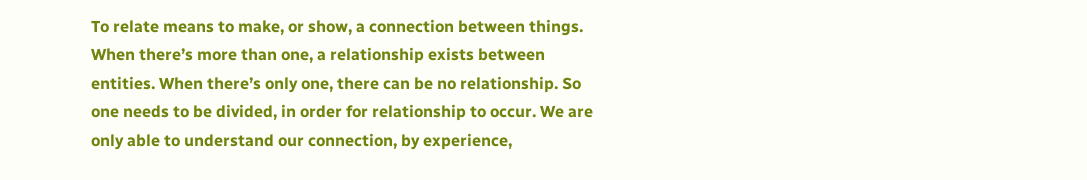To relate means to make, or show, a connection between things. When there’s more than one, a relationship exists between entities. When there’s only one, there can be no relationship. So one needs to be divided, in order for relationship to occur. We are only able to understand our connection, by experience,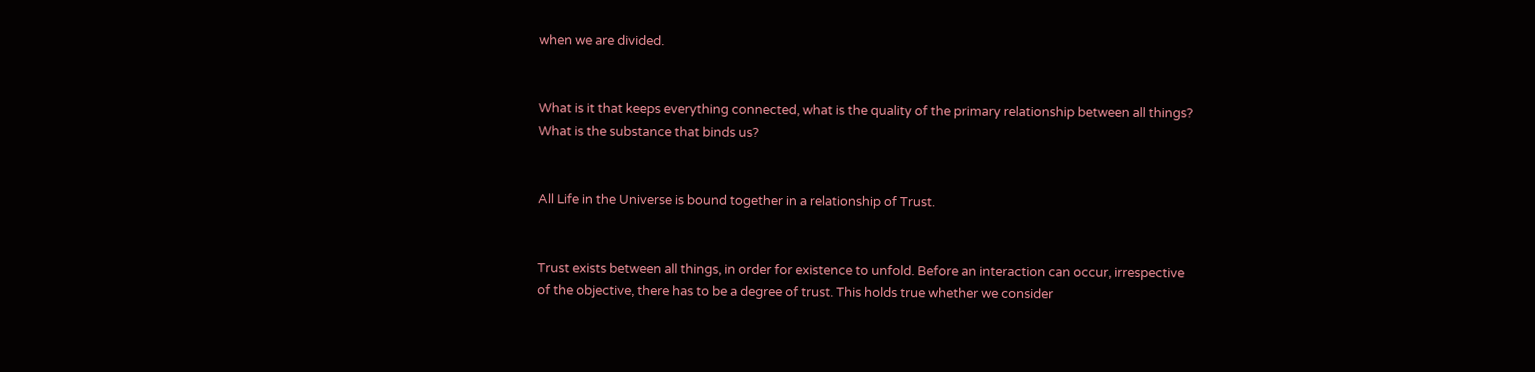when we are divided.


What is it that keeps everything connected, what is the quality of the primary relationship between all things? What is the substance that binds us?


All Life in the Universe is bound together in a relationship of Trust.


Trust exists between all things, in order for existence to unfold. Before an interaction can occur, irrespective of the objective, there has to be a degree of trust. This holds true whether we consider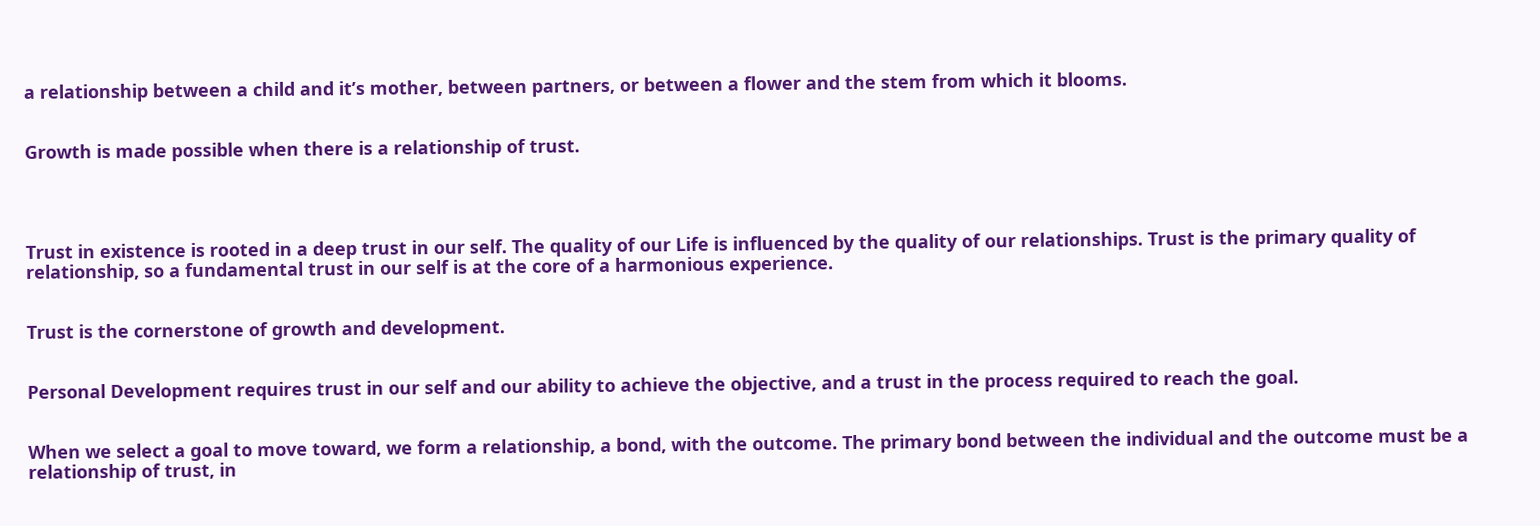a relationship between a child and it’s mother, between partners, or between a flower and the stem from which it blooms.


Growth is made possible when there is a relationship of trust.




Trust in existence is rooted in a deep trust in our self. The quality of our Life is influenced by the quality of our relationships. Trust is the primary quality of relationship, so a fundamental trust in our self is at the core of a harmonious experience.


Trust is the cornerstone of growth and development.


Personal Development requires trust in our self and our ability to achieve the objective, and a trust in the process required to reach the goal.


When we select a goal to move toward, we form a relationship, a bond, with the outcome. The primary bond between the individual and the outcome must be a relationship of trust, in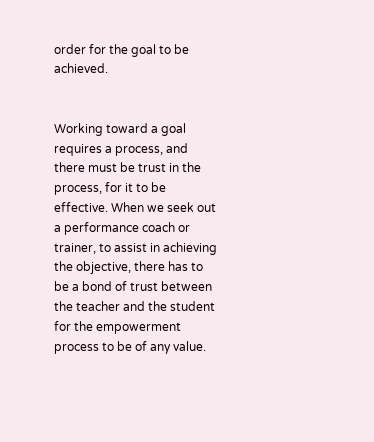order for the goal to be achieved.


Working toward a goal requires a process, and there must be trust in the process, for it to be effective. When we seek out a performance coach or trainer, to assist in achieving the objective, there has to be a bond of trust between the teacher and the student for the empowerment process to be of any value.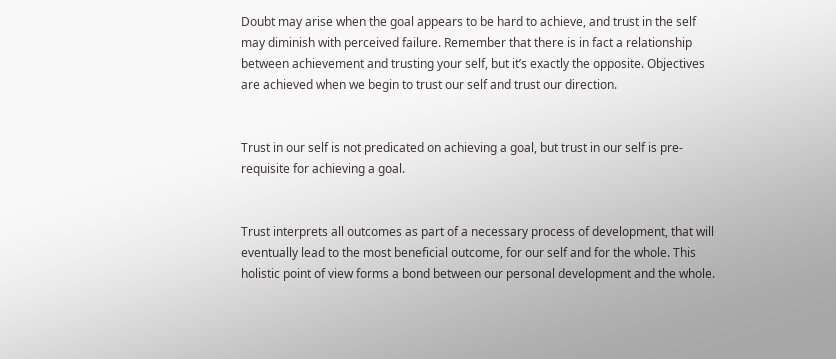Doubt may arise when the goal appears to be hard to achieve, and trust in the self may diminish with perceived failure. Remember that there is in fact a relationship between achievement and trusting your self, but it’s exactly the opposite. Objectives are achieved when we begin to trust our self and trust our direction.


Trust in our self is not predicated on achieving a goal, but trust in our self is pre-requisite for achieving a goal.


Trust interprets all outcomes as part of a necessary process of development, that will eventually lead to the most beneficial outcome, for our self and for the whole. This holistic point of view forms a bond between our personal development and the whole.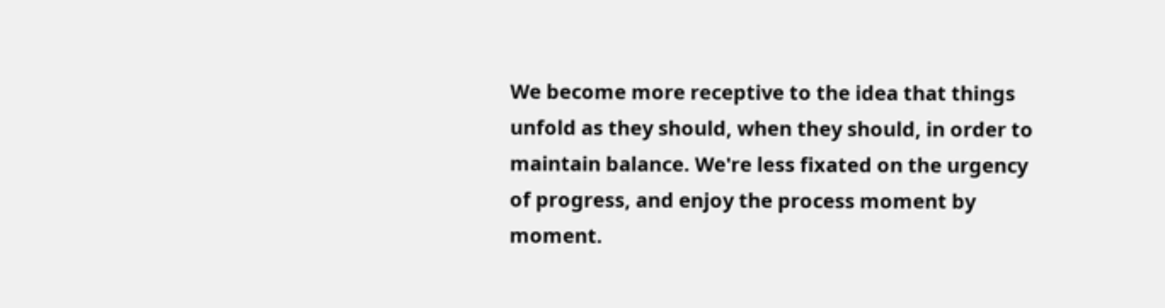We become more receptive to the idea that things unfold as they should, when they should, in order to maintain balance. We're less fixated on the urgency of progress, and enjoy the process moment by moment.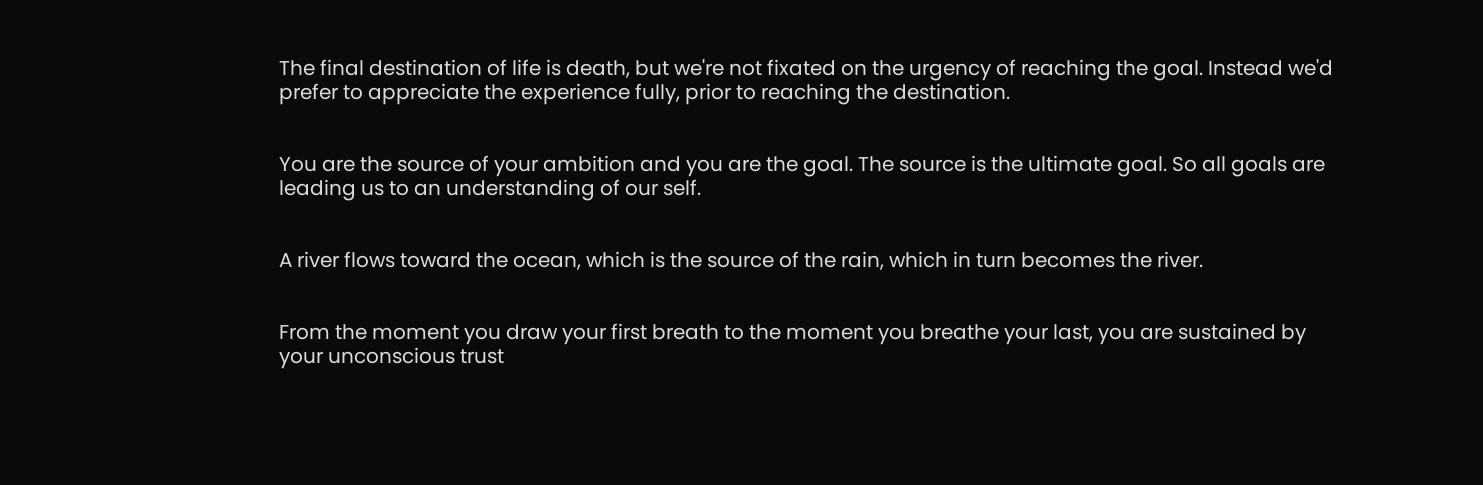The final destination of life is death, but we're not fixated on the urgency of reaching the goal. Instead we'd prefer to appreciate the experience fully, prior to reaching the destination.


You are the source of your ambition and you are the goal. The source is the ultimate goal. So all goals are leading us to an understanding of our self.


A river flows toward the ocean, which is the source of the rain, which in turn becomes the river.


From the moment you draw your first breath to the moment you breathe your last, you are sustained by your unconscious trust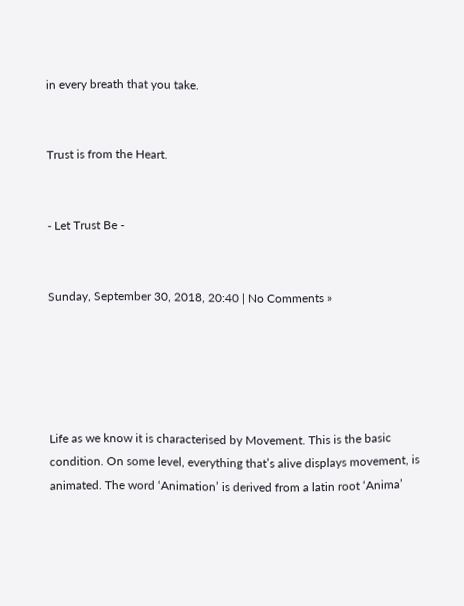in every breath that you take.


Trust is from the Heart.


- Let Trust Be -


Sunday, September 30, 2018, 20:40 | No Comments »





Life as we know it is characterised by Movement. This is the basic condition. On some level, everything that’s alive displays movement, is animated. The word ‘Animation’ is derived from a latin root ‘Anima’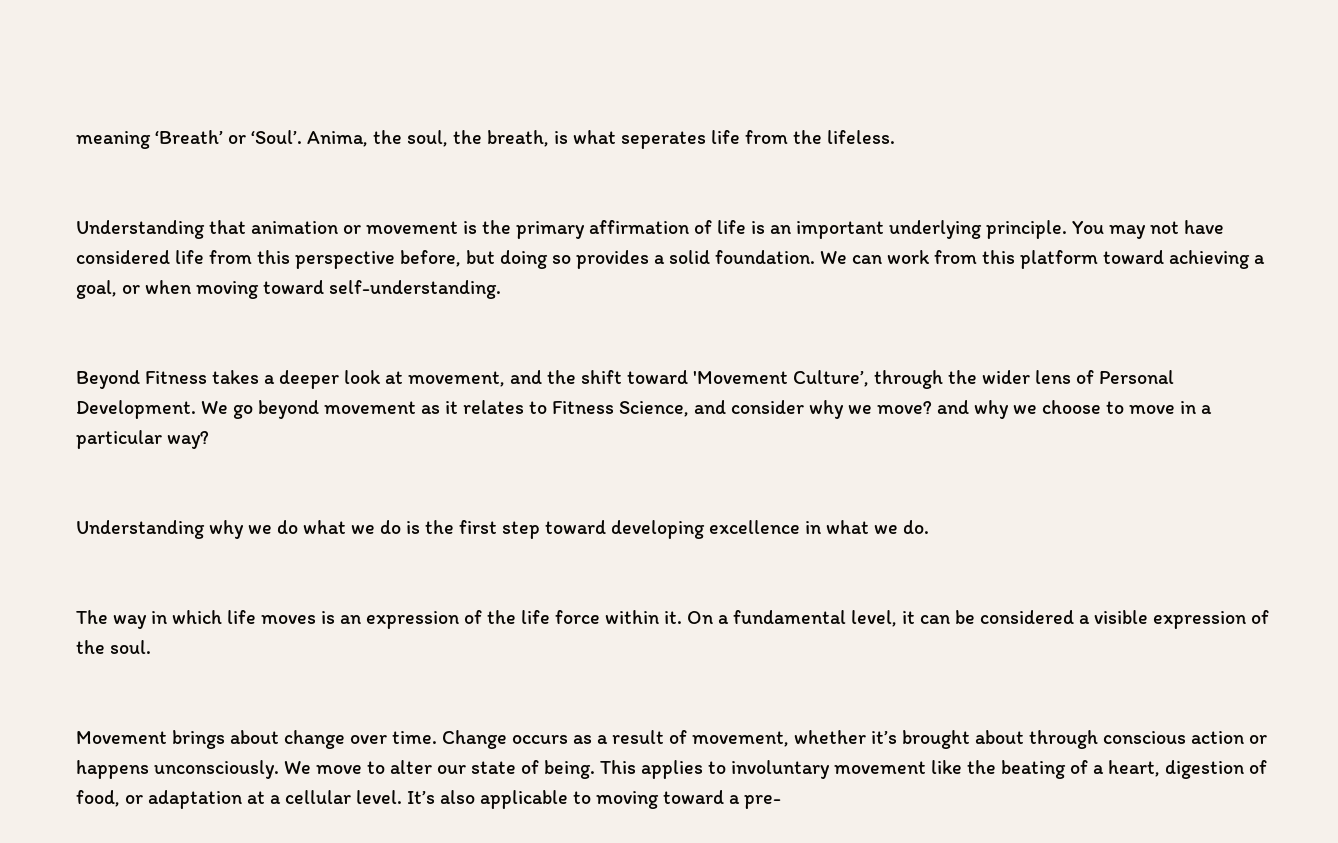meaning ‘Breath’ or ‘Soul’. Anima, the soul, the breath, is what seperates life from the lifeless.


Understanding that animation or movement is the primary affirmation of life is an important underlying principle. You may not have considered life from this perspective before, but doing so provides a solid foundation. We can work from this platform toward achieving a goal, or when moving toward self-understanding.


Beyond Fitness takes a deeper look at movement, and the shift toward 'Movement Culture’, through the wider lens of Personal Development. We go beyond movement as it relates to Fitness Science, and consider why we move? and why we choose to move in a particular way?


Understanding why we do what we do is the first step toward developing excellence in what we do.


The way in which life moves is an expression of the life force within it. On a fundamental level, it can be considered a visible expression of the soul.


Movement brings about change over time. Change occurs as a result of movement, whether it’s brought about through conscious action or happens unconsciously. We move to alter our state of being. This applies to involuntary movement like the beating of a heart, digestion of food, or adaptation at a cellular level. It’s also applicable to moving toward a pre-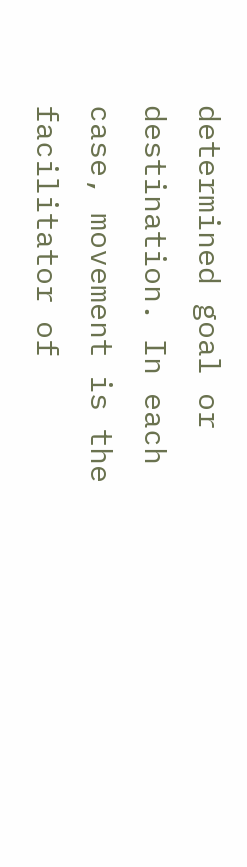determined goal or destination. In each case, movement is the facilitator of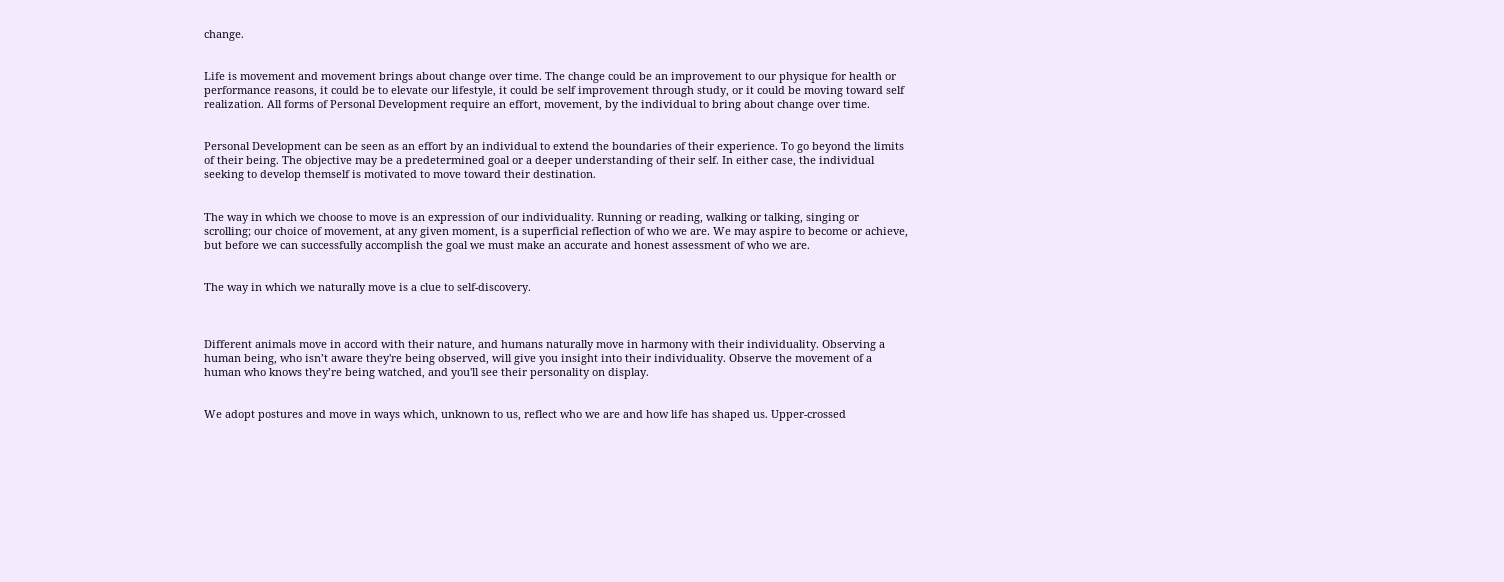change.


Life is movement and movement brings about change over time. The change could be an improvement to our physique for health or performance reasons, it could be to elevate our lifestyle, it could be self improvement through study, or it could be moving toward self realization. All forms of Personal Development require an effort, movement, by the individual to bring about change over time.


Personal Development can be seen as an effort by an individual to extend the boundaries of their experience. To go beyond the limits of their being. The objective may be a predetermined goal or a deeper understanding of their self. In either case, the individual seeking to develop themself is motivated to move toward their destination.


The way in which we choose to move is an expression of our individuality. Running or reading, walking or talking, singing or scrolling; our choice of movement, at any given moment, is a superficial reflection of who we are. We may aspire to become or achieve, but before we can successfully accomplish the goal we must make an accurate and honest assessment of who we are.


The way in which we naturally move is a clue to self-discovery.



Different animals move in accord with their nature, and humans naturally move in harmony with their individuality. Observing a human being, who isn’t aware they're being observed, will give you insight into their individuality. Observe the movement of a human who knows they’re being watched, and you'll see their personality on display.


We adopt postures and move in ways which, unknown to us, reflect who we are and how life has shaped us. Upper-crossed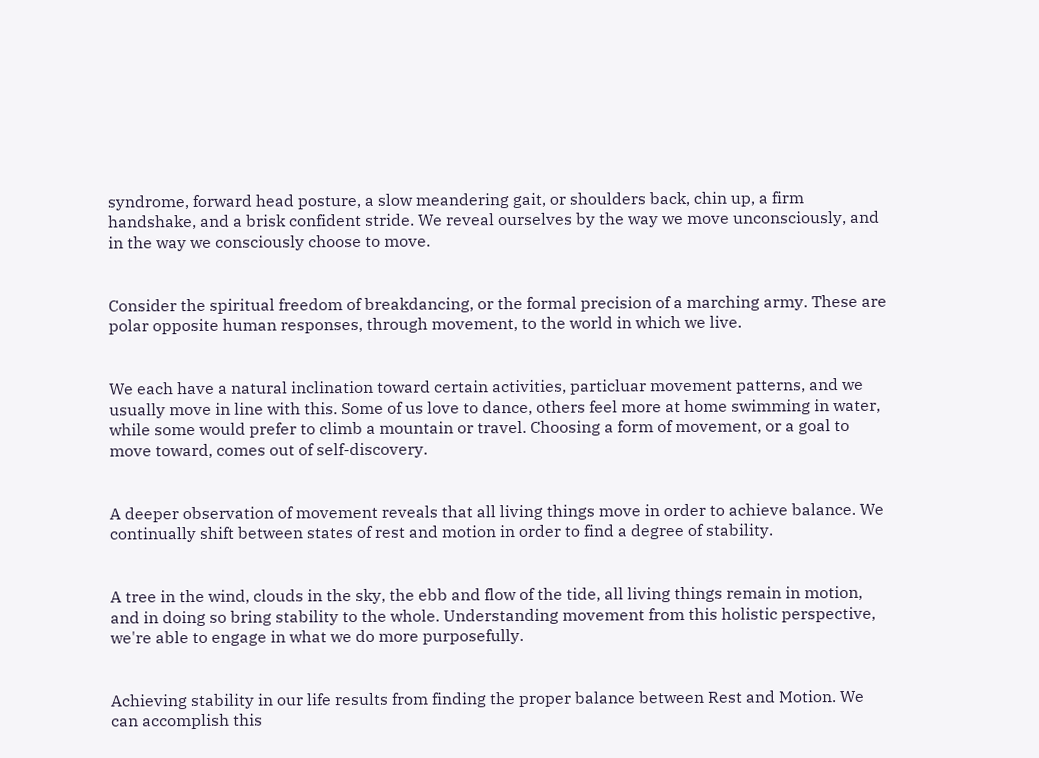syndrome, forward head posture, a slow meandering gait, or shoulders back, chin up, a firm handshake, and a brisk confident stride. We reveal ourselves by the way we move unconsciously, and in the way we consciously choose to move.


Consider the spiritual freedom of breakdancing, or the formal precision of a marching army. These are polar opposite human responses, through movement, to the world in which we live.


We each have a natural inclination toward certain activities, particluar movement patterns, and we usually move in line with this. Some of us love to dance, others feel more at home swimming in water, while some would prefer to climb a mountain or travel. Choosing a form of movement, or a goal to move toward, comes out of self-discovery.


A deeper observation of movement reveals that all living things move in order to achieve balance. We continually shift between states of rest and motion in order to find a degree of stability.


A tree in the wind, clouds in the sky, the ebb and flow of the tide, all living things remain in motion, and in doing so bring stability to the whole. Understanding movement from this holistic perspective, we're able to engage in what we do more purposefully.


Achieving stability in our life results from finding the proper balance between Rest and Motion. We can accomplish this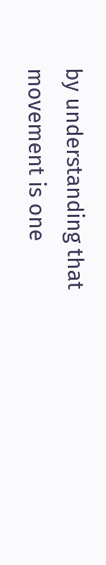by understanding that movement is one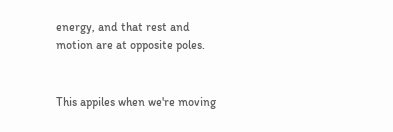energy, and that rest and motion are at opposite poles.


This appiles when we're moving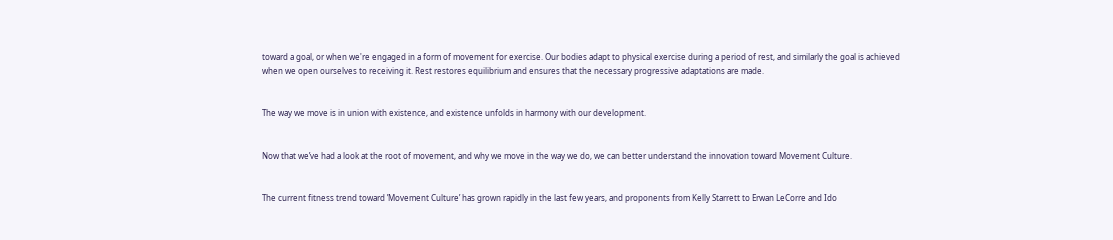toward a goal, or when we're engaged in a form of movement for exercise. Our bodies adapt to physical exercise during a period of rest, and similarly the goal is achieved when we open ourselves to receiving it. Rest restores equilibrium and ensures that the necessary progressive adaptations are made.


The way we move is in union with existence, and existence unfolds in harmony with our development.


Now that we’ve had a look at the root of movement, and why we move in the way we do, we can better understand the innovation toward Movement Culture.


The current fitness trend toward ’Movement Culture’ has grown rapidly in the last few years, and proponents from Kelly Starrett to Erwan LeCorre and Ido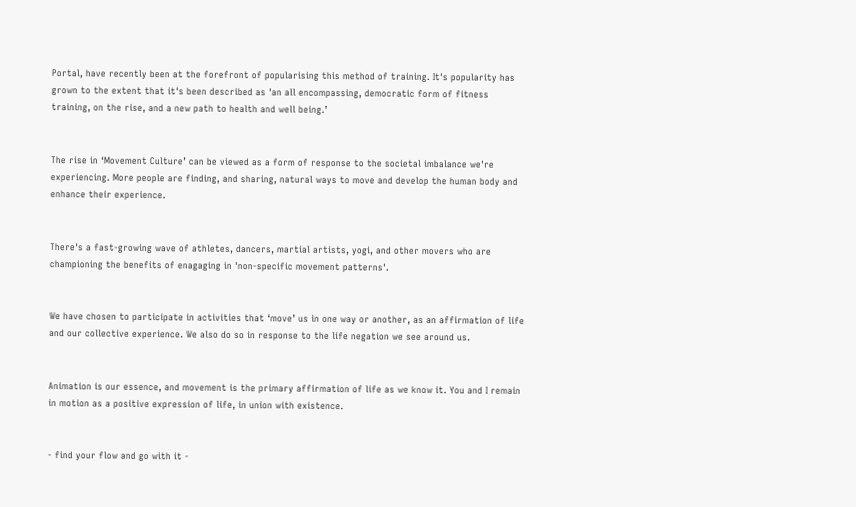Portal, have recently been at the forefront of popularising this method of training. It's popularity has grown to the extent that it's been described as 'an all encompassing, democratic form of fitness training, on the rise, and a new path to health and well being.’


The rise in ‘Movement Culture’ can be viewed as a form of response to the societal imbalance we're experiencing. More people are finding, and sharing, natural ways to move and develop the human body and enhance their experience.


There's a fast-growing wave of athletes, dancers, martial artists, yogi, and other movers who are championing the benefits of enagaging in 'non-specific movement patterns'.


We have chosen to participate in activities that ‘move’ us in one way or another, as an affirmation of life and our collective experience. We also do so in response to the life negation we see around us.


Animation is our essence, and movement is the primary affirmation of life as we know it. You and I remain in motion as a positive expression of life, in union with existence.


- find your flow and go with it -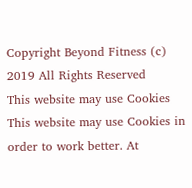Copyright Beyond Fitness (c) 2019 All Rights Reserved
This website may use Cookies
This website may use Cookies in order to work better. At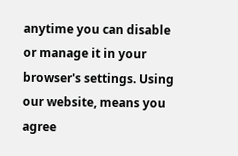anytime you can disable or manage it in your browser's settings. Using our website, means you agree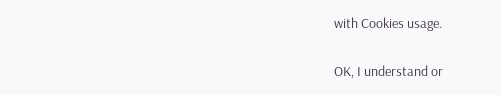with Cookies usage.

OK, I understand or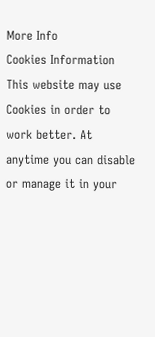More Info
Cookies Information
This website may use Cookies in order to work better. At anytime you can disable or manage it in your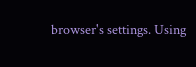browser's settings. Using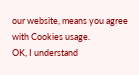our website, means you agree with Cookies usage.
OK, I understand